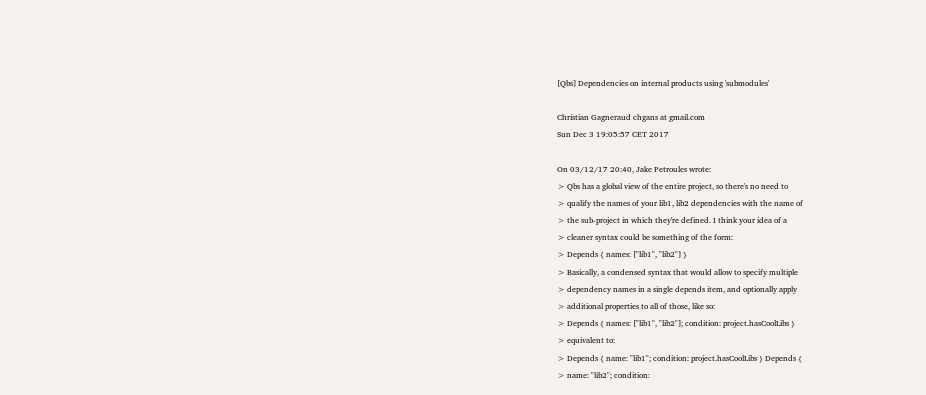[Qbs] Dependencies on internal products using 'submodules'

Christian Gagneraud chgans at gmail.com
Sun Dec 3 19:05:57 CET 2017

On 03/12/17 20:40, Jake Petroules wrote:
> Qbs has a global view of the entire project, so there's no need to
> qualify the names of your lib1, lib2 dependencies with the name of
> the sub-project in which they're defined. I think your idea of a
> cleaner syntax could be something of the form:
> Depends { names: ["lib1", "lib2"] }
> Basically, a condensed syntax that would allow to specify multiple
> dependency names in a single depends item, and optionally apply
> additional properties to all of those, like so:
> Depends { names: ["lib1", "lib2"]; condition: project.hasCoolLibs }
> equivalent to:
> Depends { name: "lib1"; condition: project.hasCoolLibs } Depends {
> name: "lib2"; condition: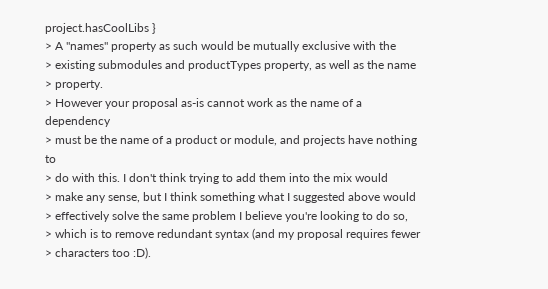project.hasCoolLibs }
> A "names" property as such would be mutually exclusive with the
> existing submodules and productTypes property, as well as the name
> property.
> However your proposal as-is cannot work as the name of a dependency
> must be the name of a product or module, and projects have nothing to
> do with this. I don't think trying to add them into the mix would
> make any sense, but I think something what I suggested above would
> effectively solve the same problem I believe you're looking to do so,
> which is to remove redundant syntax (and my proposal requires fewer
> characters too :D).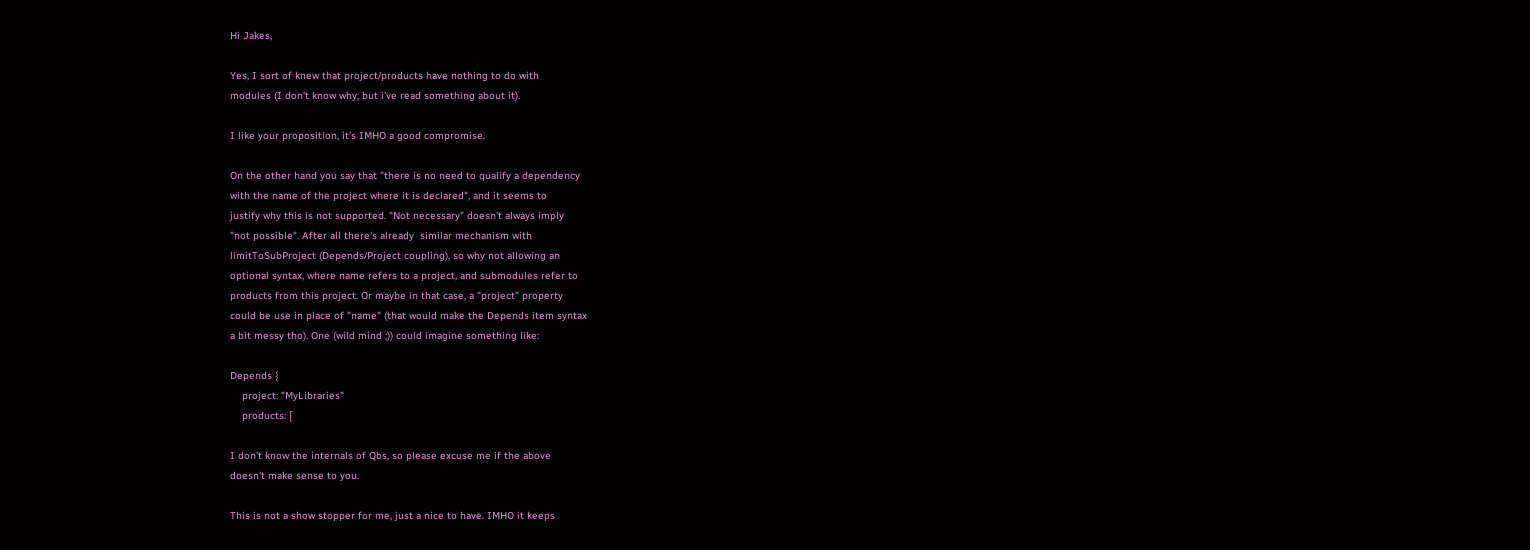Hi Jakes,

Yes, I sort of knew that project/products have nothing to do with
modules (I don't know why, but i've read something about it).

I like your proposition, it's IMHO a good compromise.

On the other hand you say that "there is no need to qualify a dependency
with the name of the project where it is declared", and it seems to
justify why this is not supported. "Not necessary" doesn't always imply
"not possible". After all there's already  similar mechanism with
limitToSubProject (Depends/Project coupling), so why not allowing an
optional syntax, where name refers to a project, and submodules refer to
products from this project. Or maybe in that case, a "project" property
could be use in place of "name" (that would make the Depends item syntax
a bit messy tho). One (wild mind ;)) could imagine something like:

Depends {
    project: "MyLibraries"
    products: [

I don't know the internals of Qbs, so please excuse me if the above
doesn't make sense to you.

This is not a show stopper for me, just a nice to have. IMHO it keeps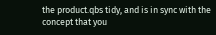the product.qbs tidy, and is in sync with the concept that you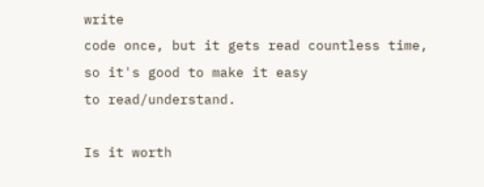write
code once, but it gets read countless time, so it's good to make it easy
to read/understand.

Is it worth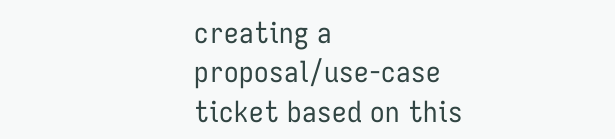creating a proposal/use-case ticket based on this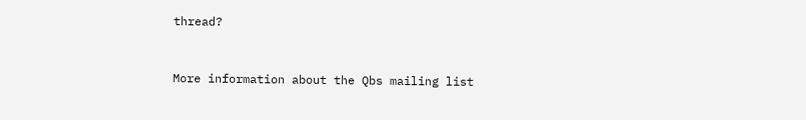thread?


More information about the Qbs mailing list